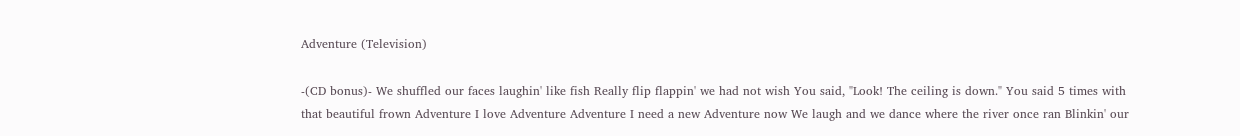Adventure (Television)

-(CD bonus)- We shuffled our faces laughin' like fish Really flip flappin' we had not wish You said, "Look! The ceiling is down." You said 5 times with that beautiful frown Adventure I love Adventure Adventure I need a new Adventure now We laugh and we dance where the river once ran Blinkin' our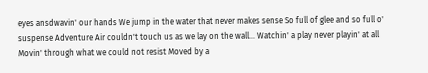eyes ansdwavin' our hands We jump in the water that never makes sense So full of glee and so full o' suspense Adventure Air couldn't touch us as we lay on the wall... Watchin' a play never playin' at all Movin' through what we could not resist Moved by a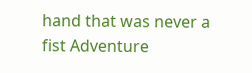hand that was never a fist Adventure